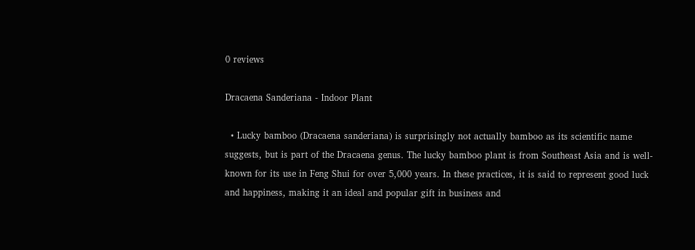0 reviews

Dracaena Sanderiana - Indoor Plant

  • Lucky bamboo (Dracaena sanderiana) is surprisingly not actually bamboo as its scientific name suggests, but is part of the Dracaena genus. The lucky bamboo plant is from Southeast Asia and is well-known for its use in Feng Shui for over 5,000 years. In these practices, it is said to represent good luck and happiness, making it an ideal and popular gift in business and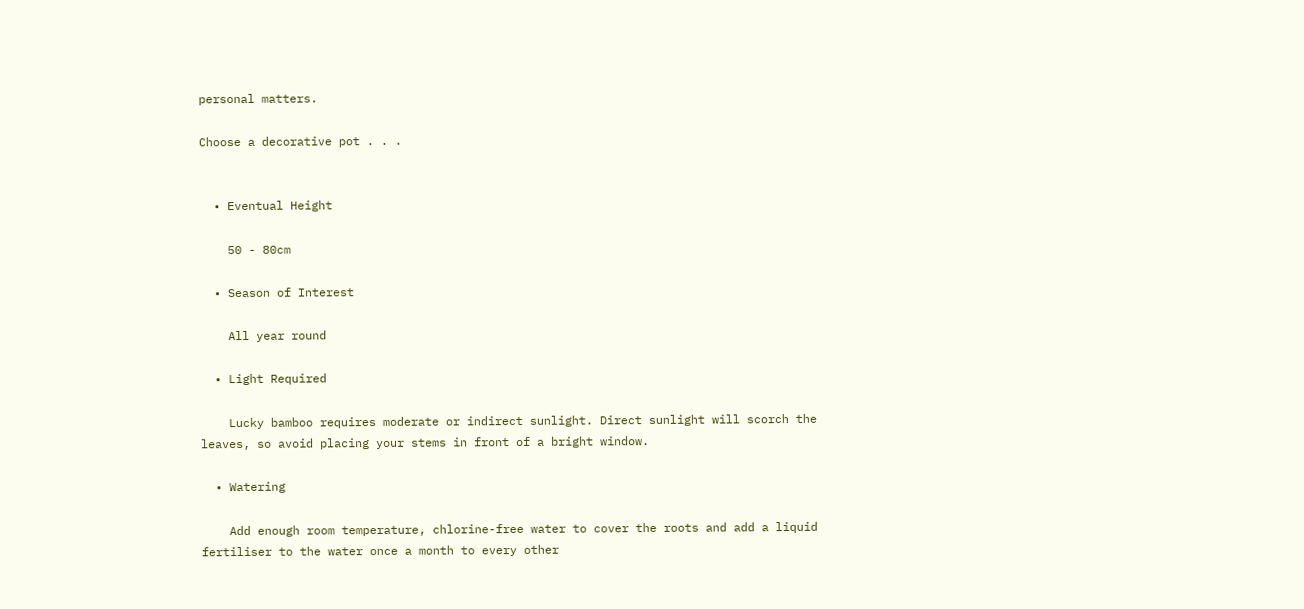personal matters.

Choose a decorative pot . . .


  • Eventual Height

    50 - 80cm

  • Season of Interest

    All year round

  • Light Required

    Lucky bamboo requires moderate or indirect sunlight. Direct sunlight will scorch the leaves, so avoid placing your stems in front of a bright window.

  • Watering

    Add enough room temperature, chlorine-free water to cover the roots and add a liquid fertiliser to the water once a month to every other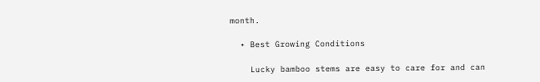month.

  • Best Growing Conditions

    Lucky bamboo stems are easy to care for and can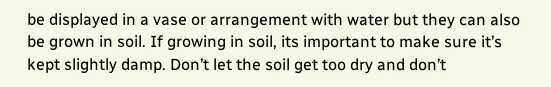be displayed in a vase or arrangement with water but they can also be grown in soil. If growing in soil, its important to make sure it’s kept slightly damp. Don’t let the soil get too dry and don’t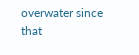overwater since that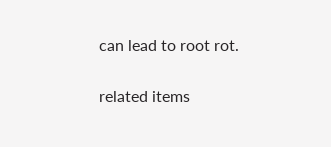can lead to root rot.

related items